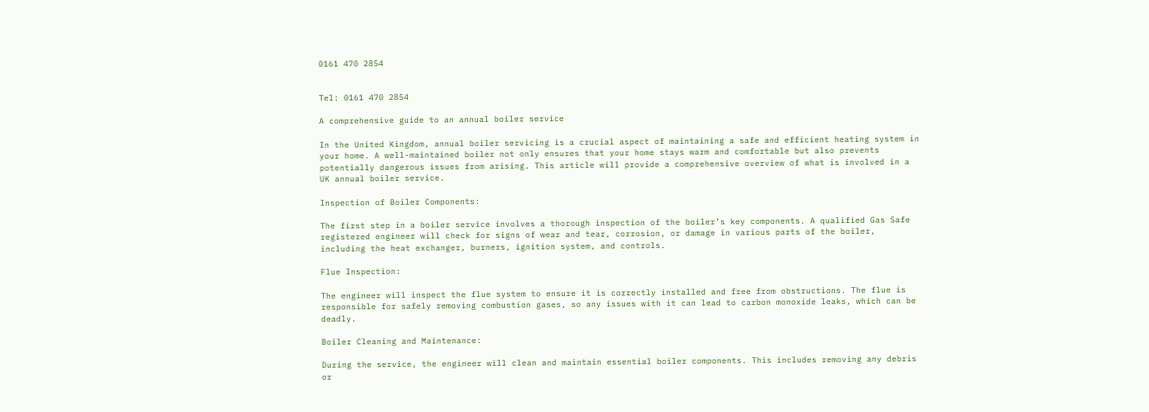0161 470 2854


Tel: 0161 470 2854

A comprehensive guide to an annual boiler service

In the United Kingdom, annual boiler servicing is a crucial aspect of maintaining a safe and efficient heating system in your home. A well-maintained boiler not only ensures that your home stays warm and comfortable but also prevents potentially dangerous issues from arising. This article will provide a comprehensive overview of what is involved in a UK annual boiler service.

Inspection of Boiler Components:

The first step in a boiler service involves a thorough inspection of the boiler’s key components. A qualified Gas Safe registered engineer will check for signs of wear and tear, corrosion, or damage in various parts of the boiler, including the heat exchanger, burners, ignition system, and controls.

Flue Inspection:

The engineer will inspect the flue system to ensure it is correctly installed and free from obstructions. The flue is responsible for safely removing combustion gases, so any issues with it can lead to carbon monoxide leaks, which can be deadly.

Boiler Cleaning and Maintenance:

During the service, the engineer will clean and maintain essential boiler components. This includes removing any debris or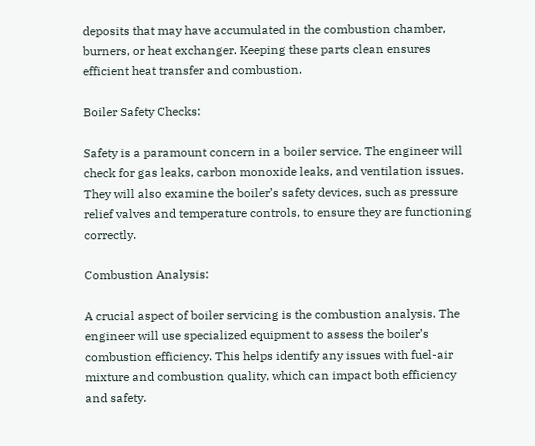deposits that may have accumulated in the combustion chamber, burners, or heat exchanger. Keeping these parts clean ensures efficient heat transfer and combustion.

Boiler Safety Checks:

Safety is a paramount concern in a boiler service. The engineer will check for gas leaks, carbon monoxide leaks, and ventilation issues. They will also examine the boiler’s safety devices, such as pressure relief valves and temperature controls, to ensure they are functioning correctly.

Combustion Analysis:

A crucial aspect of boiler servicing is the combustion analysis. The engineer will use specialized equipment to assess the boiler’s combustion efficiency. This helps identify any issues with fuel-air mixture and combustion quality, which can impact both efficiency and safety.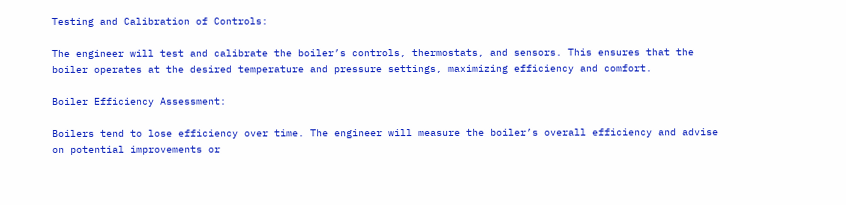Testing and Calibration of Controls:

The engineer will test and calibrate the boiler’s controls, thermostats, and sensors. This ensures that the boiler operates at the desired temperature and pressure settings, maximizing efficiency and comfort.

Boiler Efficiency Assessment:

Boilers tend to lose efficiency over time. The engineer will measure the boiler’s overall efficiency and advise on potential improvements or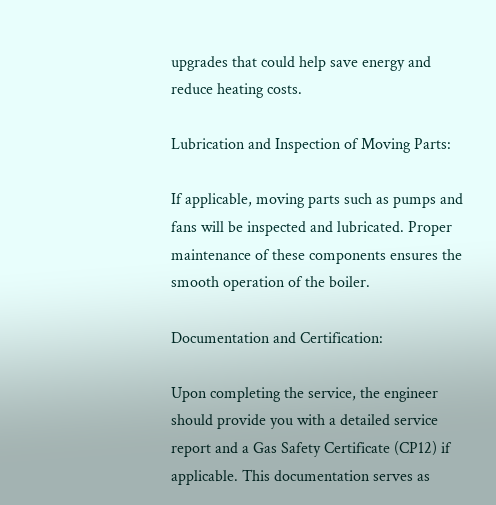upgrades that could help save energy and reduce heating costs.

Lubrication and Inspection of Moving Parts:

If applicable, moving parts such as pumps and fans will be inspected and lubricated. Proper maintenance of these components ensures the smooth operation of the boiler.

Documentation and Certification:

Upon completing the service, the engineer should provide you with a detailed service report and a Gas Safety Certificate (CP12) if applicable. This documentation serves as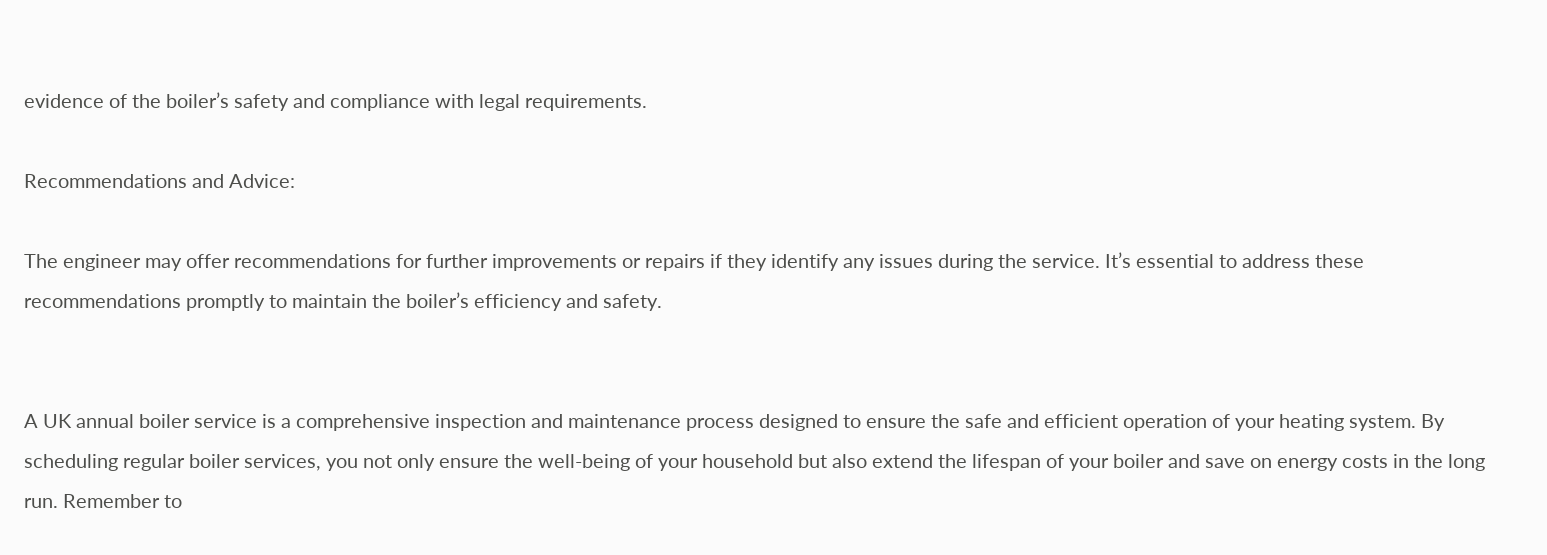evidence of the boiler’s safety and compliance with legal requirements.

Recommendations and Advice:

The engineer may offer recommendations for further improvements or repairs if they identify any issues during the service. It’s essential to address these recommendations promptly to maintain the boiler’s efficiency and safety.


A UK annual boiler service is a comprehensive inspection and maintenance process designed to ensure the safe and efficient operation of your heating system. By scheduling regular boiler services, you not only ensure the well-being of your household but also extend the lifespan of your boiler and save on energy costs in the long run. Remember to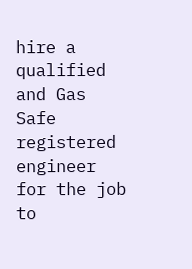hire a qualified and Gas Safe registered engineer for the job to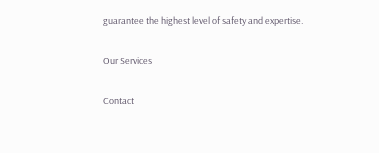guarantee the highest level of safety and expertise.

Our Services

Contact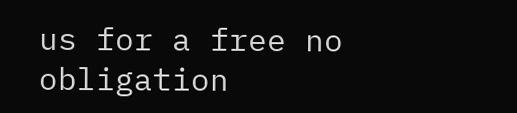us for a free no obligation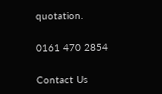quotation.

0161 470 2854

Contact Us